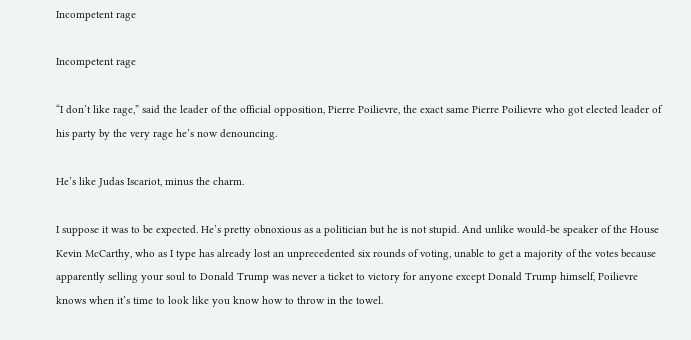Incompetent rage

Incompetent rage

“I don’t like rage,” said the leader of the official opposition, Pierre Poilievre, the exact same Pierre Poilievre who got elected leader of his party by the very rage he’s now denouncing.

He’s like Judas Iscariot, minus the charm.

I suppose it was to be expected. He’s pretty obnoxious as a politician but he is not stupid. And unlike would-be speaker of the House Kevin McCarthy, who as I type has already lost an unprecedented six rounds of voting, unable to get a majority of the votes because apparently selling your soul to Donald Trump was never a ticket to victory for anyone except Donald Trump himself, Poilievre knows when it’s time to look like you know how to throw in the towel.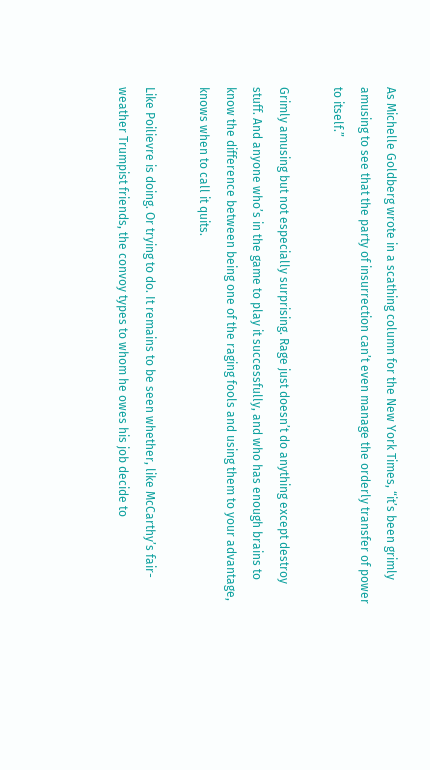As Michelle Goldberg wrote in a scathing column for the New York Times, “it’s been grimly amusing to see that the party of insurrection can’t even manage the orderly transfer of power to itself.”

Grimly amusing but not especially surprising. Rage just doesn’t do anything except destroy stuff. And anyone who’s in the game to play it successfully, and who has enough brains to know the difference between being one of the raging fools and using them to your advantage, knows when to call it quits.

Like Poilievre is doing. Or trying to do. It remains to be seen whether, like McCarthy’s fair-weather Trumpist friends, the convoy types to whom he owes his job decide to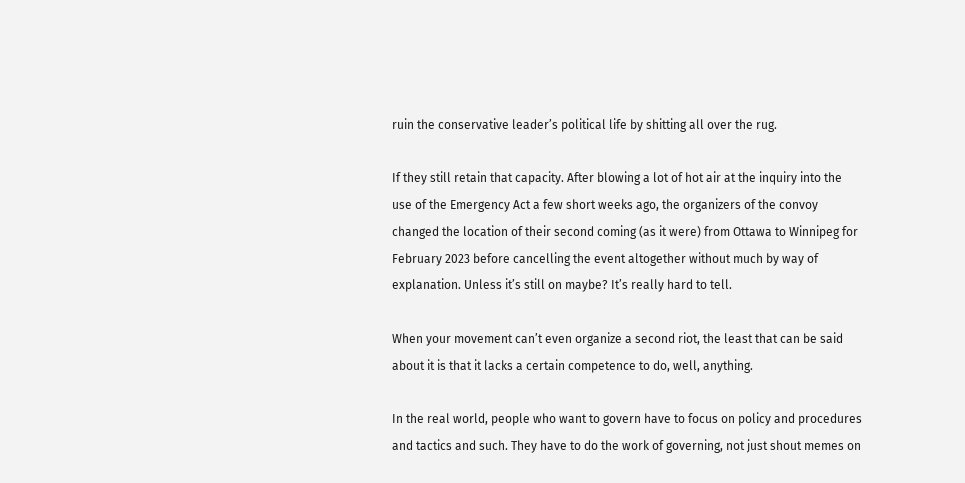ruin the conservative leader’s political life by shitting all over the rug.

If they still retain that capacity. After blowing a lot of hot air at the inquiry into the use of the Emergency Act a few short weeks ago, the organizers of the convoy changed the location of their second coming (as it were) from Ottawa to Winnipeg for February 2023 before cancelling the event altogether without much by way of explanation. Unless it’s still on maybe? It’s really hard to tell.

When your movement can’t even organize a second riot, the least that can be said about it is that it lacks a certain competence to do, well, anything.

In the real world, people who want to govern have to focus on policy and procedures and tactics and such. They have to do the work of governing, not just shout memes on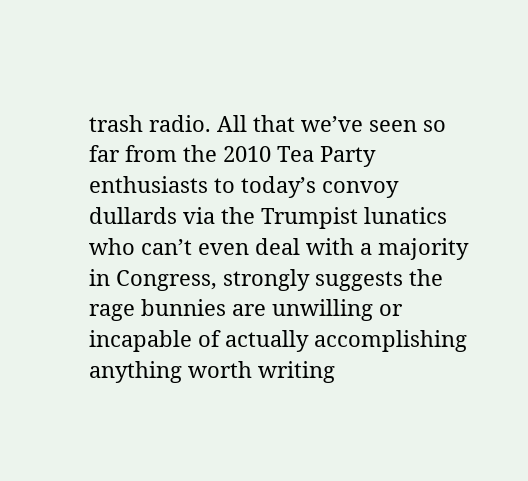trash radio. All that we’ve seen so far from the 2010 Tea Party enthusiasts to today’s convoy dullards via the Trumpist lunatics who can’t even deal with a majority in Congress, strongly suggests the rage bunnies are unwilling or incapable of actually accomplishing anything worth writing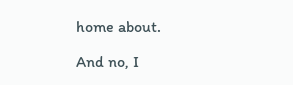home about.

And no, I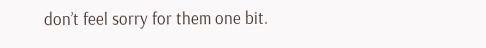don’t feel sorry for them one bit.